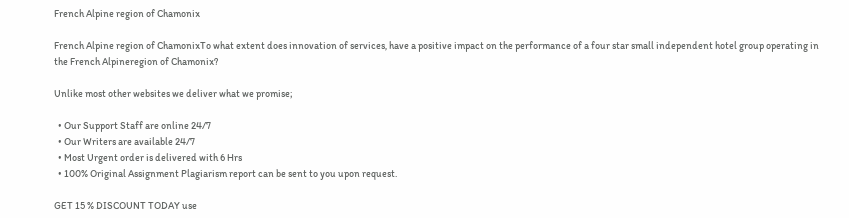French Alpine region of Chamonix

French Alpine region of ChamonixTo what extent does innovation of services, have a positive impact on the performance of a four star small independent hotel group operating in the French Alpineregion of Chamonix?

Unlike most other websites we deliver what we promise;

  • Our Support Staff are online 24/7
  • Our Writers are available 24/7
  • Most Urgent order is delivered with 6 Hrs
  • 100% Original Assignment Plagiarism report can be sent to you upon request.

GET 15 % DISCOUNT TODAY use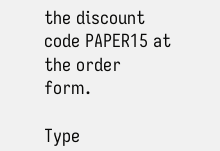the discount code PAPER15 at the order form.

Type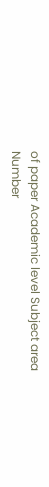of paper Academic level Subject area
Number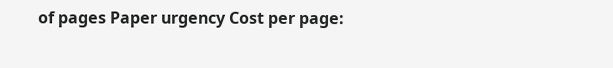of pages Paper urgency Cost per page: